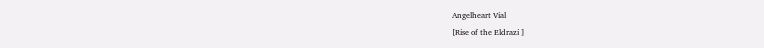Angelheart Vial
[Rise of the Eldrazi ]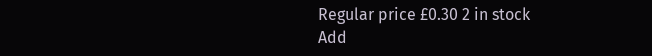Regular price £0.30 2 in stock
Add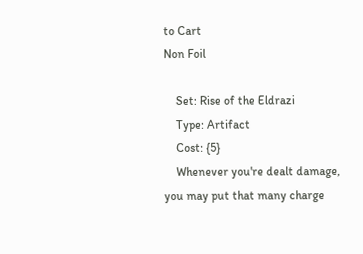to Cart
Non Foil

    Set: Rise of the Eldrazi
    Type: Artifact
    Cost: {5}
    Whenever you're dealt damage, you may put that many charge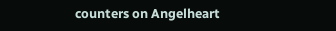counters on Angelheart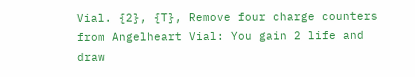Vial. {2}, {T}, Remove four charge counters from Angelheart Vial: You gain 2 life and draw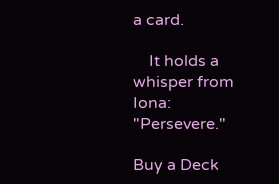a card.

    It holds a whisper from Iona: "Persevere."

Buy a Deck